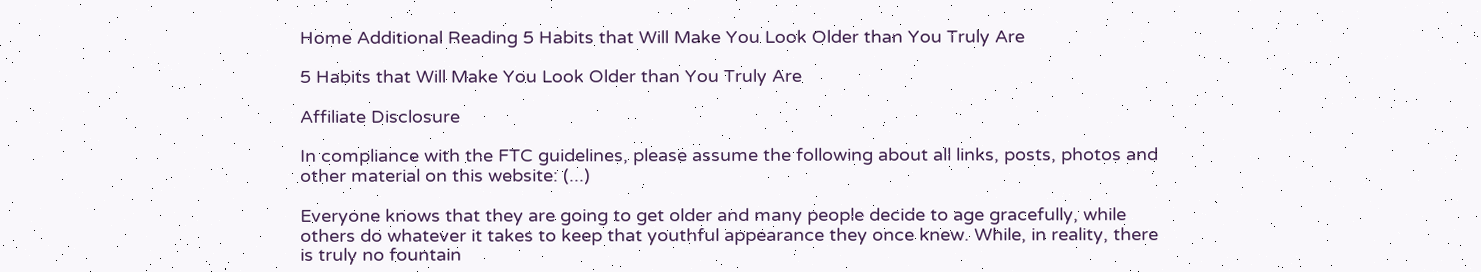Home Additional Reading 5 Habits that Will Make You Look Older than You Truly Are

5 Habits that Will Make You Look Older than You Truly Are

Affiliate Disclosure

In compliance with the FTC guidelines, please assume the following about all links, posts, photos and other material on this website: (...)

Everyone knows that they are going to get older and many people decide to age gracefully, while others do whatever it takes to keep that youthful appearance they once knew. While, in reality, there is truly no fountain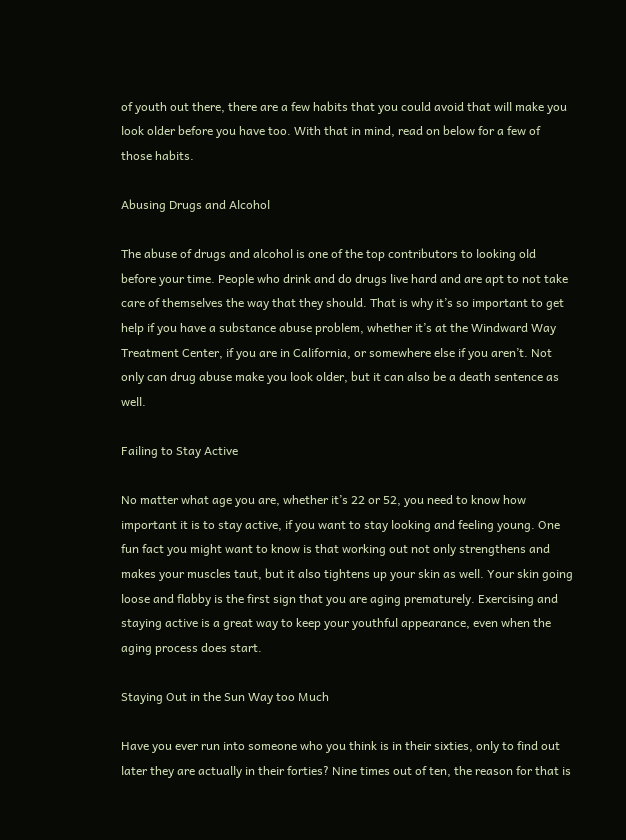of youth out there, there are a few habits that you could avoid that will make you look older before you have too. With that in mind, read on below for a few of those habits.

Abusing Drugs and Alcohol

The abuse of drugs and alcohol is one of the top contributors to looking old before your time. People who drink and do drugs live hard and are apt to not take care of themselves the way that they should. That is why it’s so important to get help if you have a substance abuse problem, whether it’s at the Windward Way Treatment Center, if you are in California, or somewhere else if you aren’t. Not only can drug abuse make you look older, but it can also be a death sentence as well.

Failing to Stay Active

No matter what age you are, whether it’s 22 or 52, you need to know how important it is to stay active, if you want to stay looking and feeling young. One fun fact you might want to know is that working out not only strengthens and makes your muscles taut, but it also tightens up your skin as well. Your skin going loose and flabby is the first sign that you are aging prematurely. Exercising and staying active is a great way to keep your youthful appearance, even when the aging process does start.

Staying Out in the Sun Way too Much

Have you ever run into someone who you think is in their sixties, only to find out later they are actually in their forties? Nine times out of ten, the reason for that is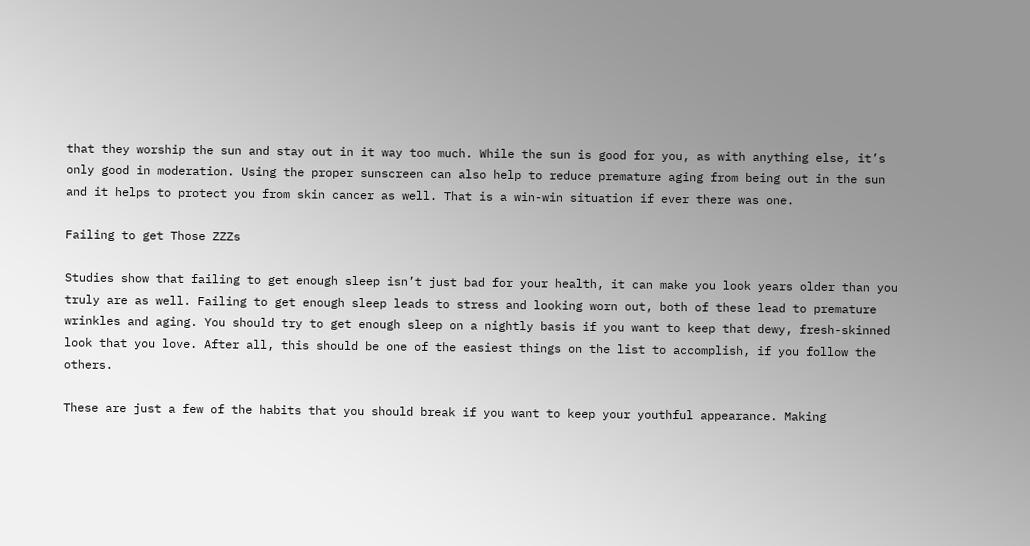that they worship the sun and stay out in it way too much. While the sun is good for you, as with anything else, it’s only good in moderation. Using the proper sunscreen can also help to reduce premature aging from being out in the sun and it helps to protect you from skin cancer as well. That is a win-win situation if ever there was one.

Failing to get Those ZZZs

Studies show that failing to get enough sleep isn’t just bad for your health, it can make you look years older than you truly are as well. Failing to get enough sleep leads to stress and looking worn out, both of these lead to premature wrinkles and aging. You should try to get enough sleep on a nightly basis if you want to keep that dewy, fresh-skinned look that you love. After all, this should be one of the easiest things on the list to accomplish, if you follow the others.

These are just a few of the habits that you should break if you want to keep your youthful appearance. Making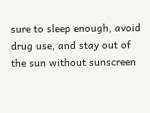sure to sleep enough, avoid drug use, and stay out of the sun without sunscreen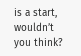is a start, wouldn’t you think?